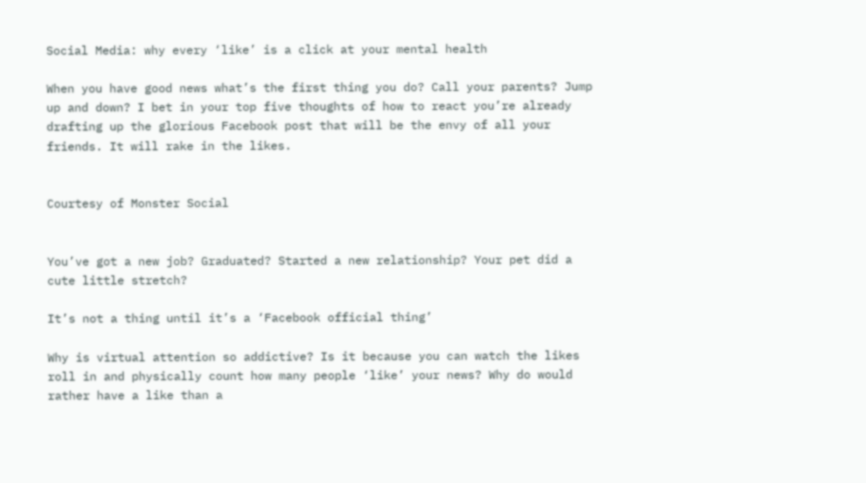Social Media: why every ‘like’ is a click at your mental health

When you have good news what’s the first thing you do? Call your parents? Jump up and down? I bet in your top five thoughts of how to react you’re already drafting up the glorious Facebook post that will be the envy of all your friends. It will rake in the likes.


Courtesy of Monster Social


You’ve got a new job? Graduated? Started a new relationship? Your pet did a cute little stretch?

It’s not a thing until it’s a ‘Facebook official thing’

Why is virtual attention so addictive? Is it because you can watch the likes roll in and physically count how many people ‘like’ your news? Why do would rather have a like than a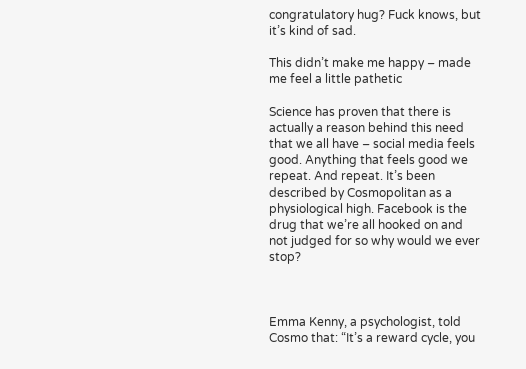congratulatory hug? Fuck knows, but it’s kind of sad.

This didn’t make me happy – made me feel a little pathetic

Science has proven that there is actually a reason behind this need that we all have – social media feels good. Anything that feels good we repeat. And repeat. It’s been described by Cosmopolitan as a physiological high. Facebook is the drug that we’re all hooked on and not judged for so why would we ever stop?



Emma Kenny, a psychologist, told Cosmo that: “It’s a reward cycle, you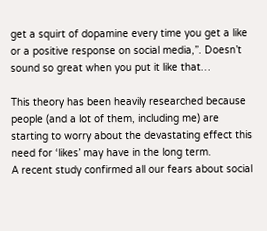get a squirt of dopamine every time you get a like or a positive response on social media,”. Doesn’t sound so great when you put it like that…

This theory has been heavily researched because people (and a lot of them, including me) are starting to worry about the devastating effect this need for ‘likes’ may have in the long term.
A recent study confirmed all our fears about social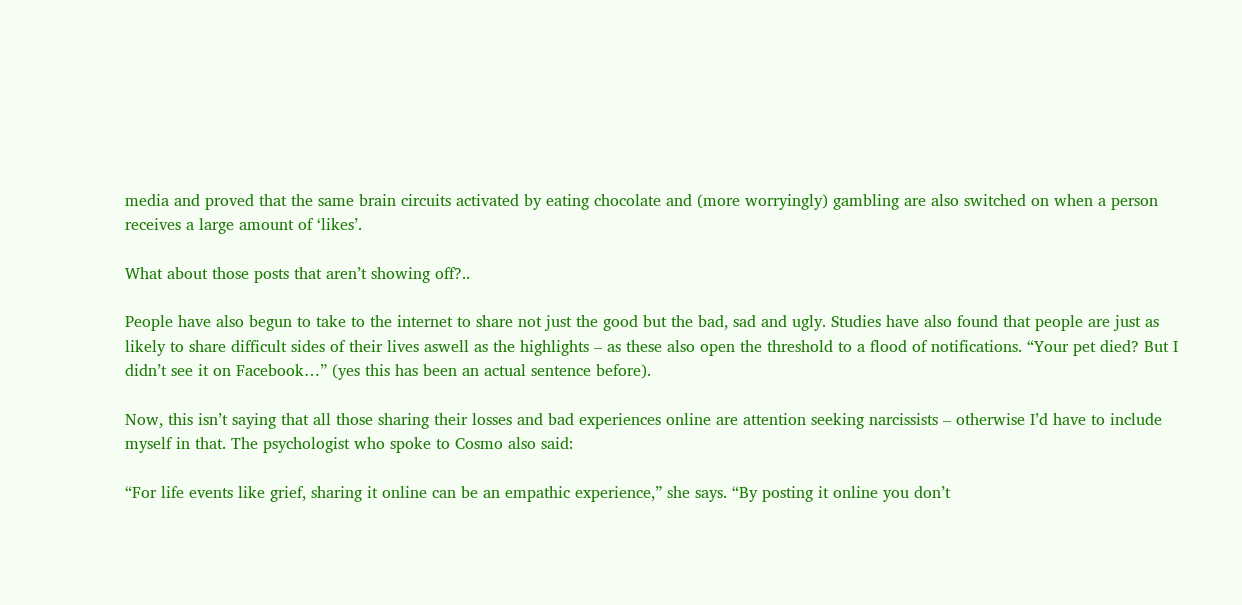media and proved that the same brain circuits activated by eating chocolate and (more worryingly) gambling are also switched on when a person receives a large amount of ‘likes’.

What about those posts that aren’t showing off?..

People have also begun to take to the internet to share not just the good but the bad, sad and ugly. Studies have also found that people are just as likely to share difficult sides of their lives aswell as the highlights – as these also open the threshold to a flood of notifications. “Your pet died? But I didn’t see it on Facebook…” (yes this has been an actual sentence before).

Now, this isn’t saying that all those sharing their losses and bad experiences online are attention seeking narcissists – otherwise I’d have to include myself in that. The psychologist who spoke to Cosmo also said:

“For life events like grief, sharing it online can be an empathic experience,” she says. “By posting it online you don’t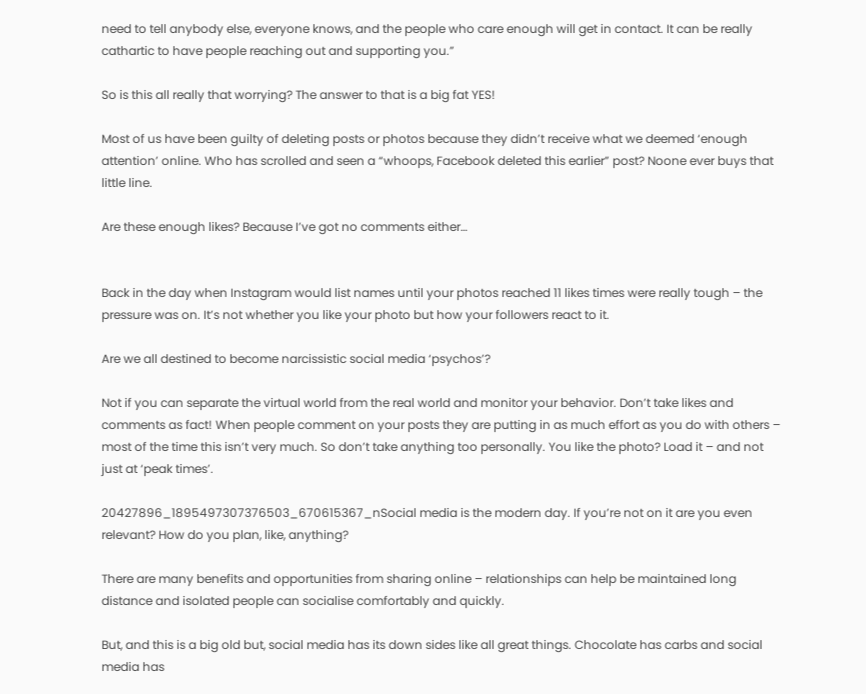need to tell anybody else, everyone knows, and the people who care enough will get in contact. It can be really cathartic to have people reaching out and supporting you.”

So is this all really that worrying? The answer to that is a big fat YES!

Most of us have been guilty of deleting posts or photos because they didn’t receive what we deemed ‘enough attention’ online. Who has scrolled and seen a “whoops, Facebook deleted this earlier” post? Noone ever buys that little line.

Are these enough likes? Because I’ve got no comments either…


Back in the day when Instagram would list names until your photos reached 11 likes times were really tough – the pressure was on. It’s not whether you like your photo but how your followers react to it.

Are we all destined to become narcissistic social media ‘psychos’?

Not if you can separate the virtual world from the real world and monitor your behavior. Don’t take likes and comments as fact! When people comment on your posts they are putting in as much effort as you do with others – most of the time this isn’t very much. So don’t take anything too personally. You like the photo? Load it – and not just at ‘peak times’.

20427896_1895497307376503_670615367_nSocial media is the modern day. If you’re not on it are you even relevant? How do you plan, like, anything?

There are many benefits and opportunities from sharing online – relationships can help be maintained long distance and isolated people can socialise comfortably and quickly.

But, and this is a big old but, social media has its down sides like all great things. Chocolate has carbs and social media has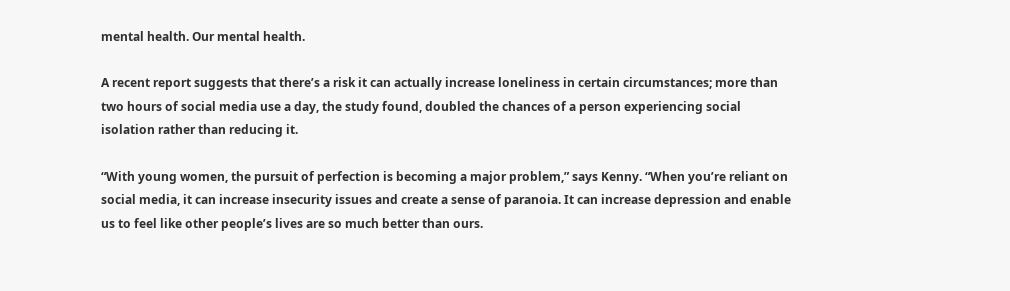mental health. Our mental health.

A recent report suggests that there’s a risk it can actually increase loneliness in certain circumstances; more than two hours of social media use a day, the study found, doubled the chances of a person experiencing social isolation rather than reducing it.

“With young women, the pursuit of perfection is becoming a major problem,” says Kenny. “When you’re reliant on social media, it can increase insecurity issues and create a sense of paranoia. It can increase depression and enable us to feel like other people’s lives are so much better than ours.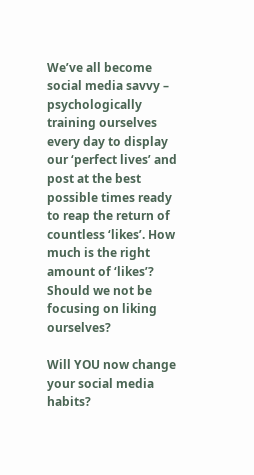We’ve all become social media savvy – psychologically training ourselves every day to display our ‘perfect lives’ and post at the best possible times ready to reap the return of countless ‘likes’. How much is the right amount of ‘likes’? Should we not be focusing on liking ourselves?

Will YOU now change your social media habits?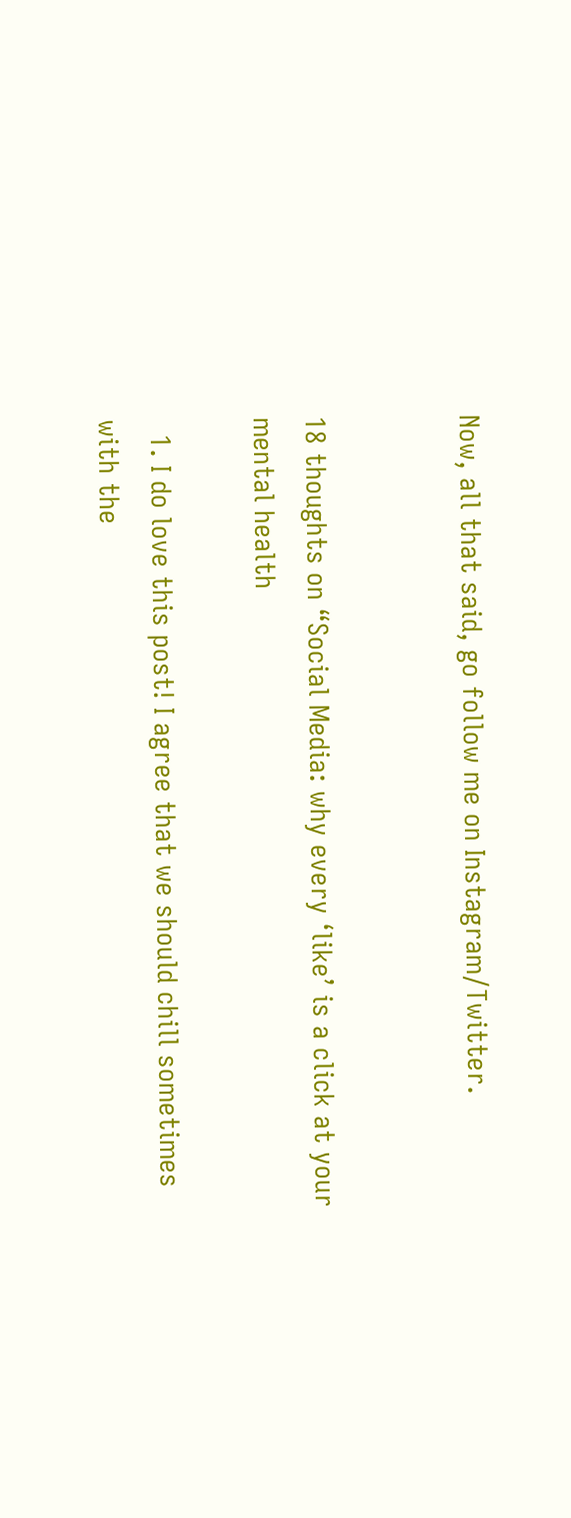Now, all that said, go follow me on Instagram/Twitter.


18 thoughts on “Social Media: why every ‘like’ is a click at your mental health

  1. I do love this post! I agree that we should chill sometimes with the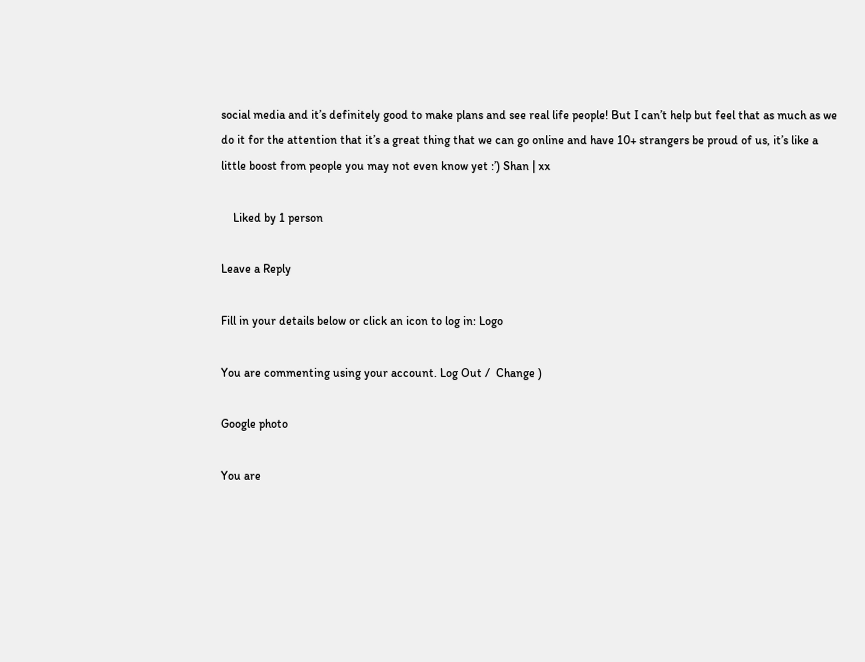social media and it’s definitely good to make plans and see real life people! But I can’t help but feel that as much as we do it for the attention that it’s a great thing that we can go online and have 10+ strangers be proud of us, it’s like a little boost from people you may not even know yet :’) Shan | xx

    Liked by 1 person

Leave a Reply

Fill in your details below or click an icon to log in: Logo

You are commenting using your account. Log Out /  Change )

Google photo

You are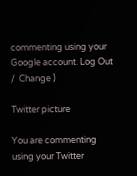commenting using your Google account. Log Out /  Change )

Twitter picture

You are commenting using your Twitter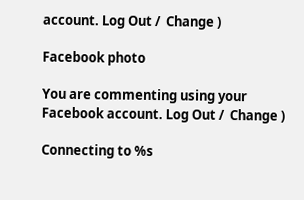account. Log Out /  Change )

Facebook photo

You are commenting using your Facebook account. Log Out /  Change )

Connecting to %s